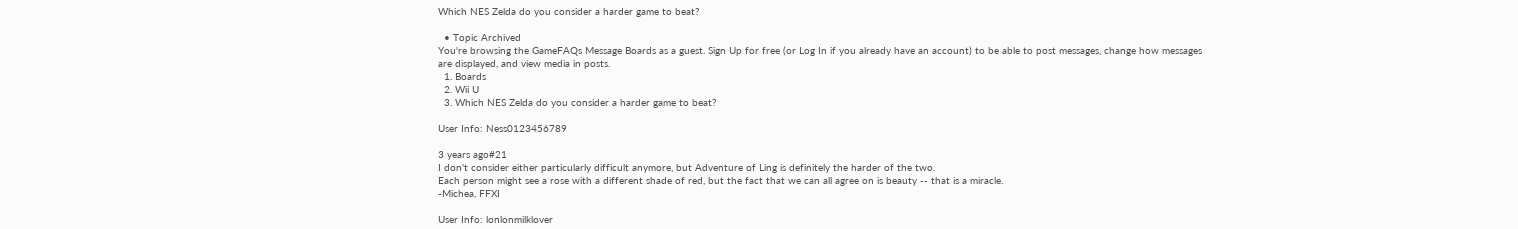Which NES Zelda do you consider a harder game to beat?

  • Topic Archived
You're browsing the GameFAQs Message Boards as a guest. Sign Up for free (or Log In if you already have an account) to be able to post messages, change how messages are displayed, and view media in posts.
  1. Boards
  2. Wii U
  3. Which NES Zelda do you consider a harder game to beat?

User Info: Ness0123456789

3 years ago#21
I don't consider either particularly difficult anymore, but Adventure of Ling is definitely the harder of the two.
Each person might see a rose with a different shade of red, but the fact that we can all agree on is beauty -- that is a miracle.
-Michea, FFXI

User Info: lonlonmilklover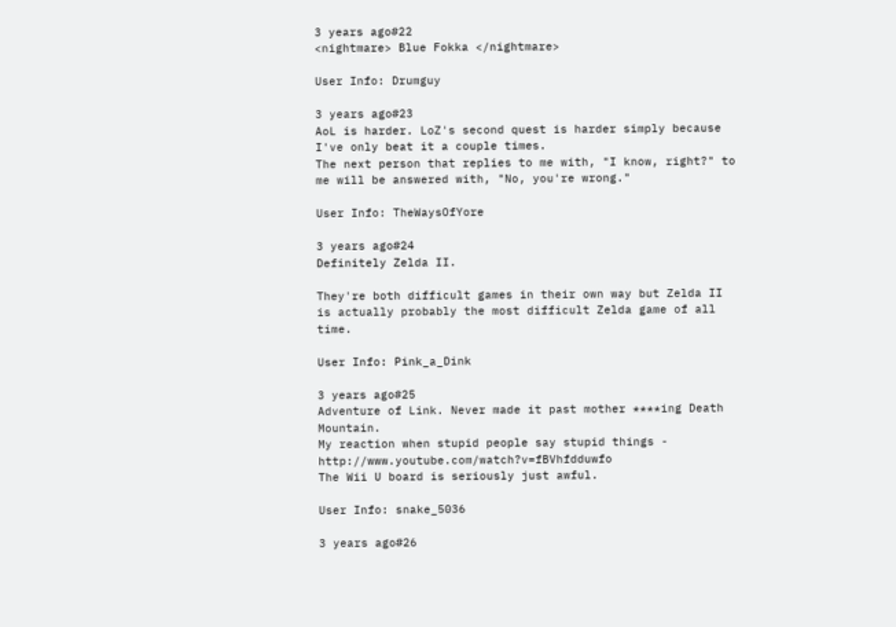3 years ago#22
<nightmare> Blue Fokka </nightmare>

User Info: Drumguy

3 years ago#23
AoL is harder. LoZ's second quest is harder simply because I've only beat it a couple times.
The next person that replies to me with, "I know, right?" to me will be answered with, "No, you're wrong."

User Info: TheWaysOfYore

3 years ago#24
Definitely Zelda II.

They're both difficult games in their own way but Zelda II is actually probably the most difficult Zelda game of all time.

User Info: Pink_a_Dink

3 years ago#25
Adventure of Link. Never made it past mother ****ing Death Mountain.
My reaction when stupid people say stupid things - http://www.youtube.com/watch?v=fBVhfdduwfo
The Wii U board is seriously just awful.

User Info: snake_5036

3 years ago#26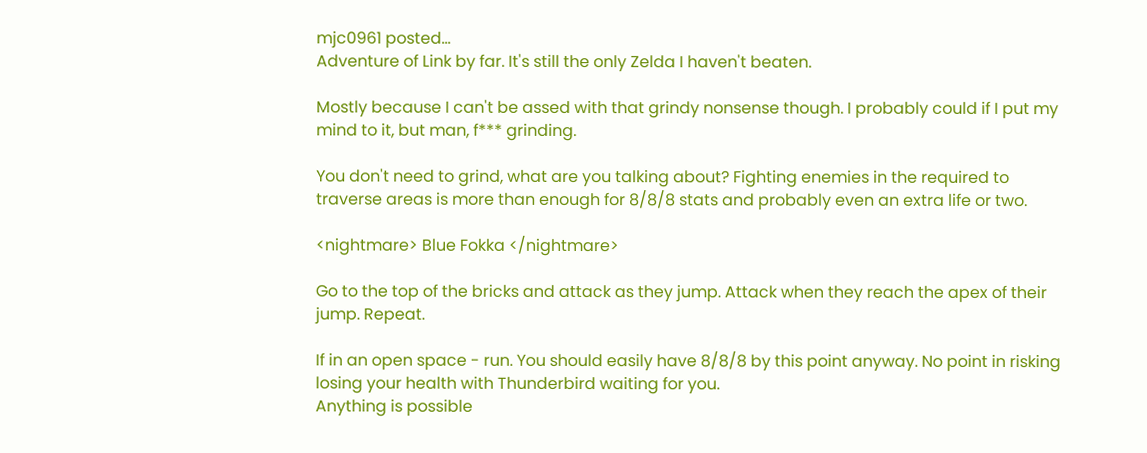mjc0961 posted...
Adventure of Link by far. It's still the only Zelda I haven't beaten.

Mostly because I can't be assed with that grindy nonsense though. I probably could if I put my mind to it, but man, f*** grinding.

You don't need to grind, what are you talking about? Fighting enemies in the required to traverse areas is more than enough for 8/8/8 stats and probably even an extra life or two.

<nightmare> Blue Fokka </nightmare>

Go to the top of the bricks and attack as they jump. Attack when they reach the apex of their jump. Repeat.

If in an open space - run. You should easily have 8/8/8 by this point anyway. No point in risking losing your health with Thunderbird waiting for you.
Anything is possible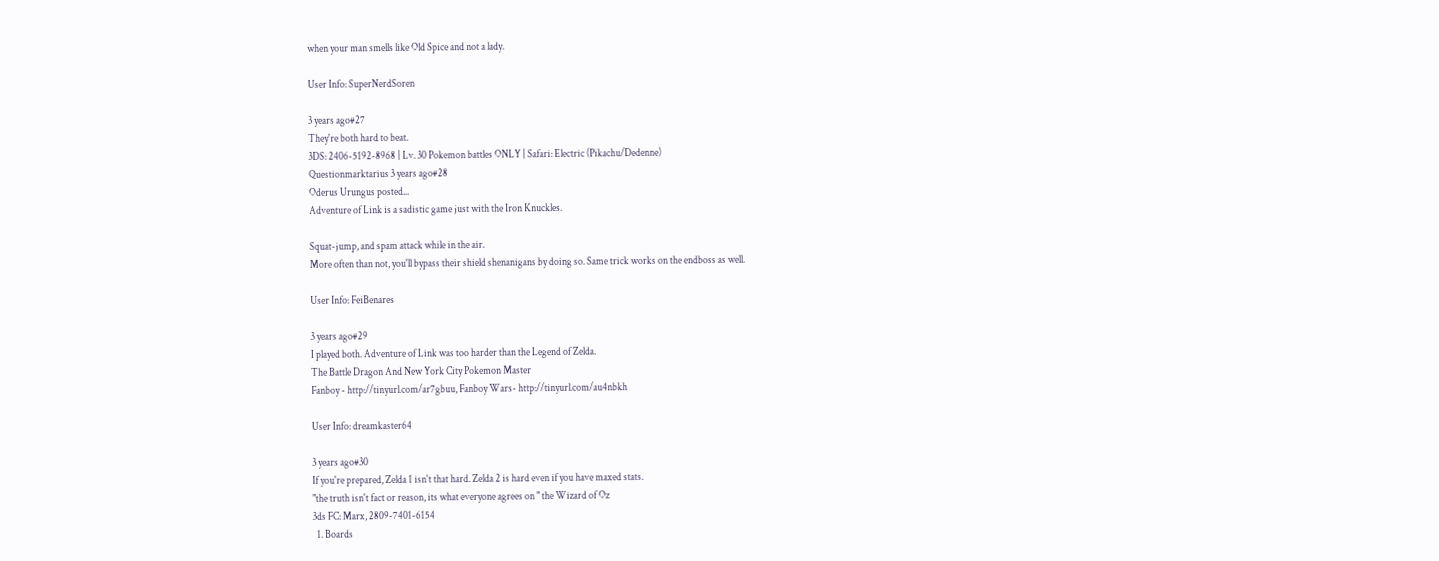when your man smells like Old Spice and not a lady.

User Info: SuperNerdSoren

3 years ago#27
They're both hard to beat.
3DS: 2406-5192-8968 | Lv. 30 Pokemon battles ONLY | Safari: Electric (Pikachu/Dedenne)
Questionmarktarius 3 years ago#28
Oderus Urungus posted...
Adventure of Link is a sadistic game just with the Iron Knuckles.

Squat-jump, and spam attack while in the air.
More often than not, you'll bypass their shield shenanigans by doing so. Same trick works on the endboss as well.

User Info: FeiBenares

3 years ago#29
I played both. Adventure of Link was too harder than the Legend of Zelda.
The Battle Dragon And New York City Pokemon Master
Fanboy - http://tinyurl.com/ar7gbuu, Fanboy Wars- http://tinyurl.com/au4nbkh

User Info: dreamkaster64

3 years ago#30
If you're prepared, Zelda 1 isn't that hard. Zelda 2 is hard even if you have maxed stats.
"the truth isn't fact or reason, its what everyone agrees on " the Wizard of Oz
3ds FC: Marx, 2809-7401-6154
  1. Boards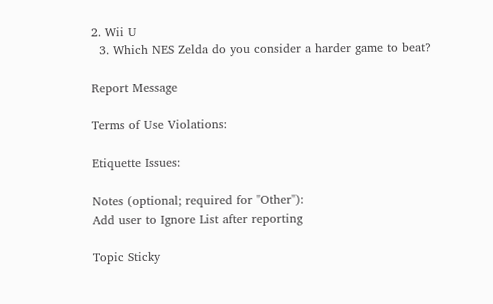2. Wii U
  3. Which NES Zelda do you consider a harder game to beat?

Report Message

Terms of Use Violations:

Etiquette Issues:

Notes (optional; required for "Other"):
Add user to Ignore List after reporting

Topic Sticky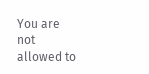You are not allowed to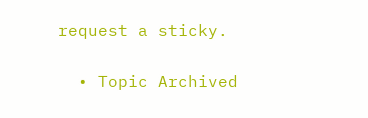request a sticky.

  • Topic Archived